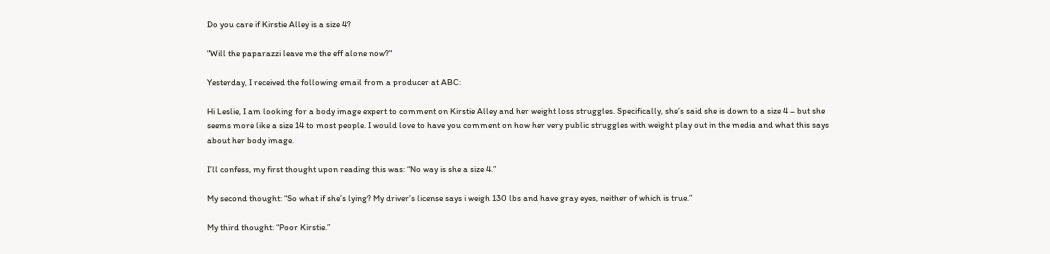Do you care if Kirstie Alley is a size 4?

"Will the paparazzi leave me the eff alone now?"

Yesterday, I received the following email from a producer at ABC:

Hi Leslie, I am looking for a body image expert to comment on Kirstie Alley and her weight loss struggles. Specifically, she’s said she is down to a size 4 – but she seems more like a size 14 to most people. I would love to have you comment on how her very public struggles with weight play out in the media and what this says about her body image.

I’ll confess, my first thought upon reading this was: “No way is she a size 4.”

My second thought: “So what if she’s lying? My driver’s license says i weigh 130 lbs and have gray eyes, neither of which is true.”

My third thought: “Poor Kirstie.”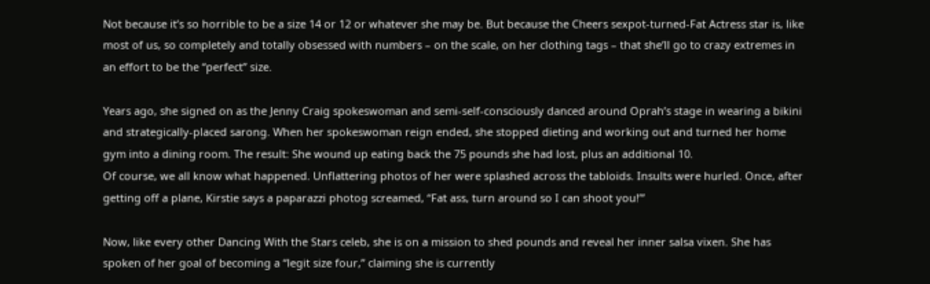Not because it’s so horrible to be a size 14 or 12 or whatever she may be. But because the Cheers sexpot-turned-Fat Actress star is, like most of us, so completely and totally obsessed with numbers – on the scale, on her clothing tags – that she’ll go to crazy extremes in an effort to be the “perfect” size.

Years ago, she signed on as the Jenny Craig spokeswoman and semi-self-consciously danced around Oprah’s stage in wearing a bikini and strategically-placed sarong. When her spokeswoman reign ended, she stopped dieting and working out and turned her home gym into a dining room. The result: She wound up eating back the 75 pounds she had lost, plus an additional 10.
Of course, we all know what happened. Unflattering photos of her were splashed across the tabloids. Insults were hurled. Once, after getting off a plane, Kirstie says a paparazzi photog screamed, “Fat ass, turn around so I can shoot you!’”

Now, like every other Dancing With the Stars celeb, she is on a mission to shed pounds and reveal her inner salsa vixen. She has spoken of her goal of becoming a “legit size four,” claiming she is currently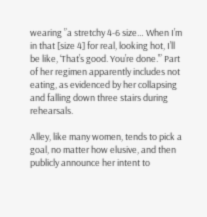wearing ”a stretchy 4-6 size… When I’m in that [size 4] for real, looking hot, I’ll be like, ‘That’s good. You’re done.’” Part of her regimen apparently includes not eating, as evidenced by her collapsing and falling down three stairs during rehearsals.

Alley, like many women, tends to pick a goal, no matter how elusive, and then publicly announce her intent to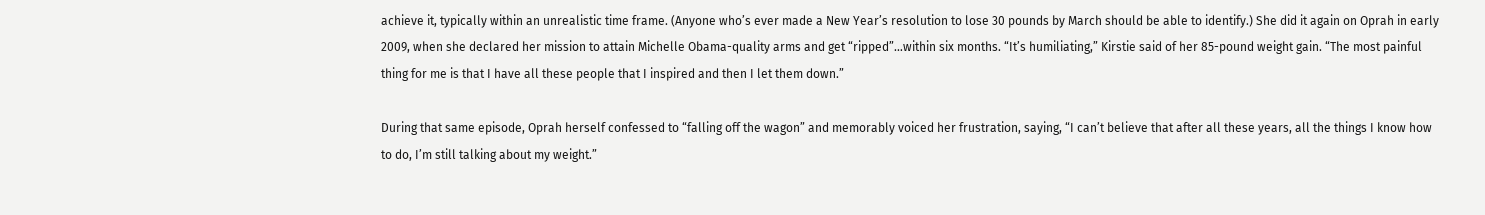achieve it, typically within an unrealistic time frame. (Anyone who’s ever made a New Year’s resolution to lose 30 pounds by March should be able to identify.) She did it again on Oprah in early 2009, when she declared her mission to attain Michelle Obama-quality arms and get “ripped”…within six months. “It’s humiliating,” Kirstie said of her 85-pound weight gain. “The most painful thing for me is that I have all these people that I inspired and then I let them down.”

During that same episode, Oprah herself confessed to “falling off the wagon” and memorably voiced her frustration, saying, “I can’t believe that after all these years, all the things I know how to do, I’m still talking about my weight.”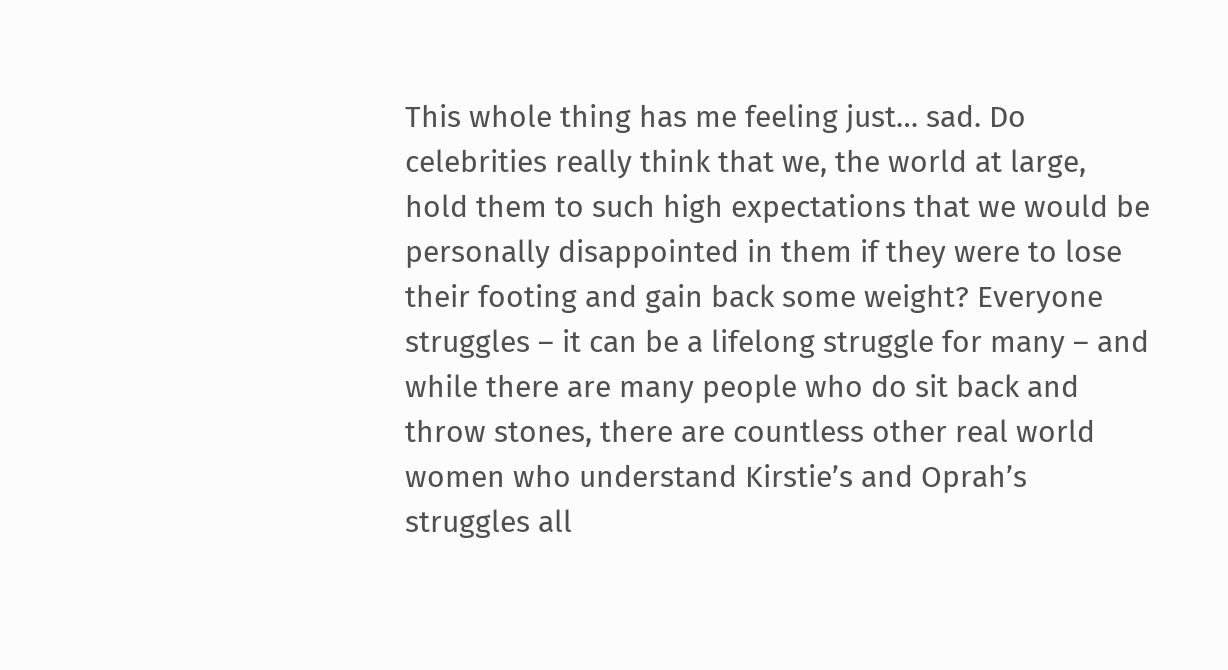This whole thing has me feeling just… sad. Do celebrities really think that we, the world at large, hold them to such high expectations that we would be personally disappointed in them if they were to lose their footing and gain back some weight? Everyone struggles – it can be a lifelong struggle for many – and while there are many people who do sit back and throw stones, there are countless other real world women who understand Kirstie’s and Oprah’s struggles all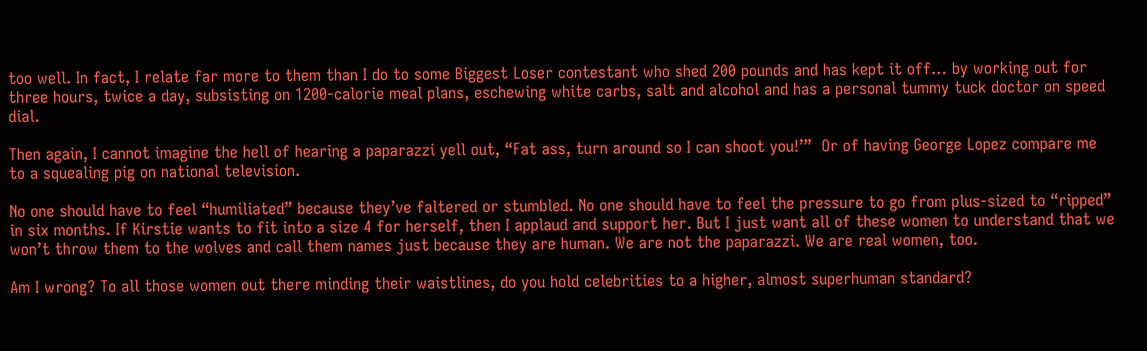too well. In fact, I relate far more to them than I do to some Biggest Loser contestant who shed 200 pounds and has kept it off… by working out for three hours, twice a day, subsisting on 1200-calorie meal plans, eschewing white carbs, salt and alcohol and has a personal tummy tuck doctor on speed dial.

Then again, I cannot imagine the hell of hearing a paparazzi yell out, “Fat ass, turn around so I can shoot you!’”  Or of having George Lopez compare me to a squealing pig on national television.

No one should have to feel “humiliated” because they’ve faltered or stumbled. No one should have to feel the pressure to go from plus-sized to “ripped” in six months. If Kirstie wants to fit into a size 4 for herself, then I applaud and support her. But I just want all of these women to understand that we won’t throw them to the wolves and call them names just because they are human. We are not the paparazzi. We are real women, too.

Am I wrong? To all those women out there minding their waistlines, do you hold celebrities to a higher, almost superhuman standard?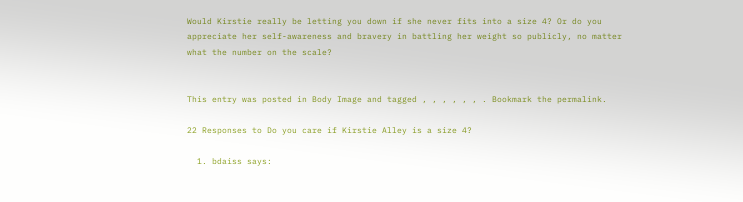Would Kirstie really be letting you down if she never fits into a size 4? Or do you appreciate her self-awareness and bravery in battling her weight so publicly, no matter what the number on the scale?


This entry was posted in Body Image and tagged , , , , , , . Bookmark the permalink.

22 Responses to Do you care if Kirstie Alley is a size 4?

  1. bdaiss says: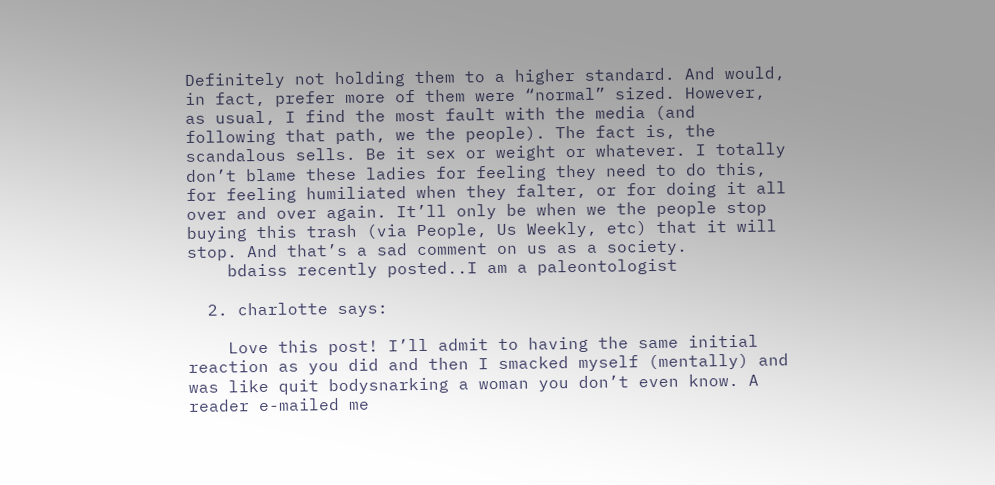Definitely not holding them to a higher standard. And would, in fact, prefer more of them were “normal” sized. However, as usual, I find the most fault with the media (and following that path, we the people). The fact is, the scandalous sells. Be it sex or weight or whatever. I totally don’t blame these ladies for feeling they need to do this, for feeling humiliated when they falter, or for doing it all over and over again. It’ll only be when we the people stop buying this trash (via People, Us Weekly, etc) that it will stop. And that’s a sad comment on us as a society.
    bdaiss recently posted..I am a paleontologist

  2. charlotte says:

    Love this post! I’ll admit to having the same initial reaction as you did and then I smacked myself (mentally) and was like quit bodysnarking a woman you don’t even know. A reader e-mailed me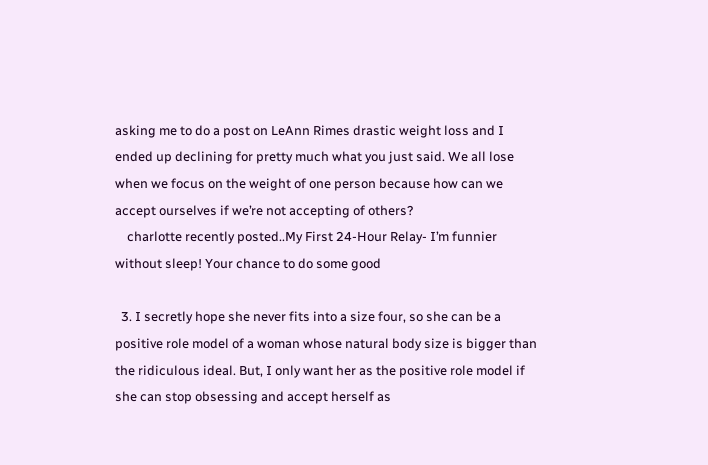asking me to do a post on LeAnn Rimes drastic weight loss and I ended up declining for pretty much what you just said. We all lose when we focus on the weight of one person because how can we accept ourselves if we’re not accepting of others?
    charlotte recently posted..My First 24-Hour Relay- I’m funnier without sleep! Your chance to do some good

  3. I secretly hope she never fits into a size four, so she can be a positive role model of a woman whose natural body size is bigger than the ridiculous ideal. But, I only want her as the positive role model if she can stop obsessing and accept herself as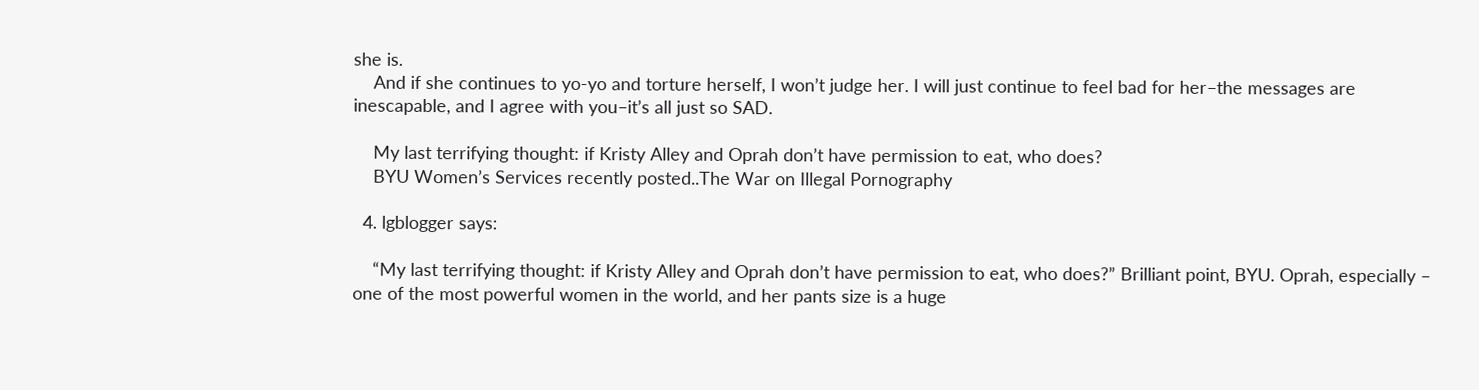she is.
    And if she continues to yo-yo and torture herself, I won’t judge her. I will just continue to feel bad for her–the messages are inescapable, and I agree with you–it’s all just so SAD.

    My last terrifying thought: if Kristy Alley and Oprah don’t have permission to eat, who does?
    BYU Women’s Services recently posted..The War on Illegal Pornography

  4. lgblogger says:

    “My last terrifying thought: if Kristy Alley and Oprah don’t have permission to eat, who does?” Brilliant point, BYU. Oprah, especially – one of the most powerful women in the world, and her pants size is a huge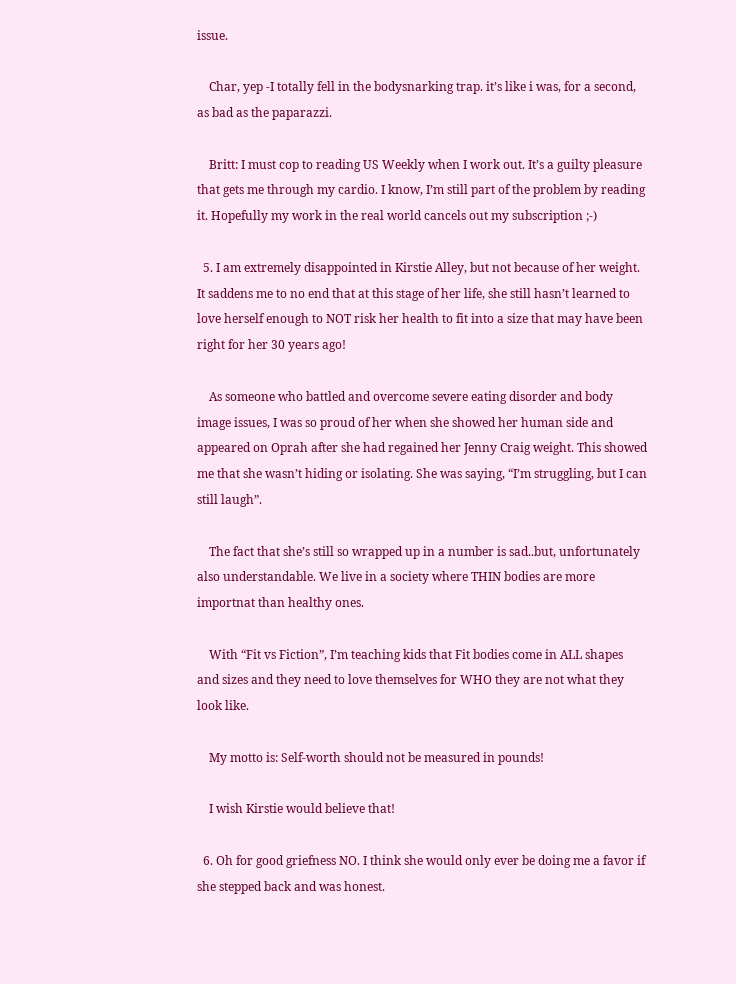issue.

    Char, yep -I totally fell in the bodysnarking trap. it’s like i was, for a second, as bad as the paparazzi.

    Britt: I must cop to reading US Weekly when I work out. It’s a guilty pleasure that gets me through my cardio. I know, I’m still part of the problem by reading it. Hopefully my work in the real world cancels out my subscription ;-)

  5. I am extremely disappointed in Kirstie Alley, but not because of her weight. It saddens me to no end that at this stage of her life, she still hasn’t learned to love herself enough to NOT risk her health to fit into a size that may have been right for her 30 years ago!

    As someone who battled and overcome severe eating disorder and body image issues, I was so proud of her when she showed her human side and appeared on Oprah after she had regained her Jenny Craig weight. This showed me that she wasn’t hiding or isolating. She was saying, “I’m struggling, but I can still laugh”.

    The fact that she’s still so wrapped up in a number is sad..but, unfortunately also understandable. We live in a society where THIN bodies are more importnat than healthy ones.

    With “Fit vs Fiction”, I’m teaching kids that Fit bodies come in ALL shapes and sizes and they need to love themselves for WHO they are not what they look like.

    My motto is: Self-worth should not be measured in pounds!

    I wish Kirstie would believe that!

  6. Oh for good griefness NO. I think she would only ever be doing me a favor if she stepped back and was honest.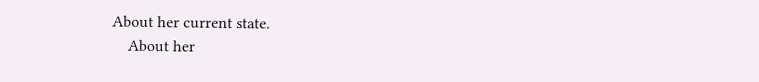About her current state.
    About her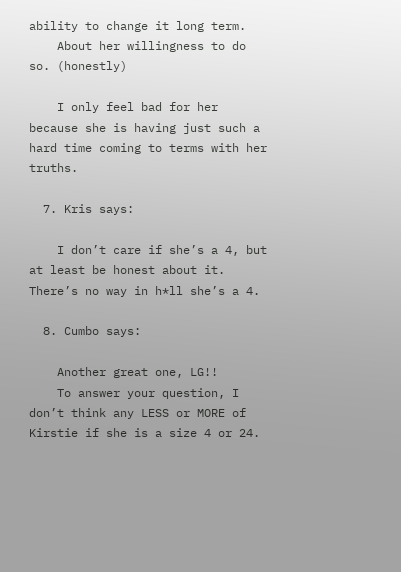ability to change it long term.
    About her willingness to do so. (honestly)

    I only feel bad for her because she is having just such a hard time coming to terms with her truths.

  7. Kris says:

    I don’t care if she’s a 4, but at least be honest about it. There’s no way in h*ll she’s a 4.

  8. Cumbo says:

    Another great one, LG!!
    To answer your question, I don’t think any LESS or MORE of Kirstie if she is a size 4 or 24.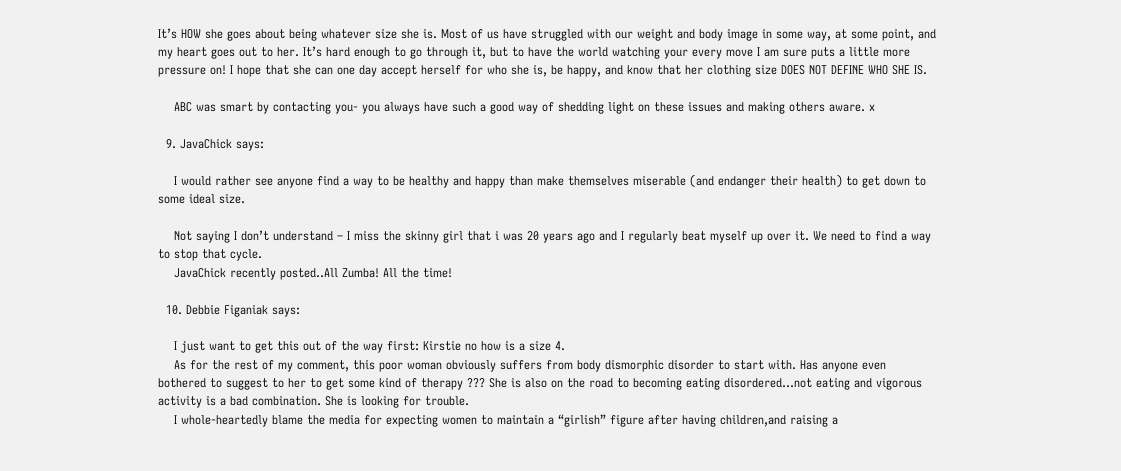It’s HOW she goes about being whatever size she is. Most of us have struggled with our weight and body image in some way, at some point, and my heart goes out to her. It’s hard enough to go through it, but to have the world watching your every move I am sure puts a little more pressure on! I hope that she can one day accept herself for who she is, be happy, and know that her clothing size DOES NOT DEFINE WHO SHE IS.

    ABC was smart by contacting you- you always have such a good way of shedding light on these issues and making others aware. x

  9. JavaChick says:

    I would rather see anyone find a way to be healthy and happy than make themselves miserable (and endanger their health) to get down to some ideal size.

    Not saying I don’t understand – I miss the skinny girl that i was 20 years ago and I regularly beat myself up over it. We need to find a way to stop that cycle.
    JavaChick recently posted..All Zumba! All the time!

  10. Debbie Figaniak says:

    I just want to get this out of the way first: Kirstie no how is a size 4.
    As for the rest of my comment, this poor woman obviously suffers from body dismorphic disorder to start with. Has anyone even bothered to suggest to her to get some kind of therapy ??? She is also on the road to becoming eating disordered…not eating and vigorous activity is a bad combination. She is looking for trouble.
    I whole-heartedly blame the media for expecting women to maintain a “girlish” figure after having children,and raising a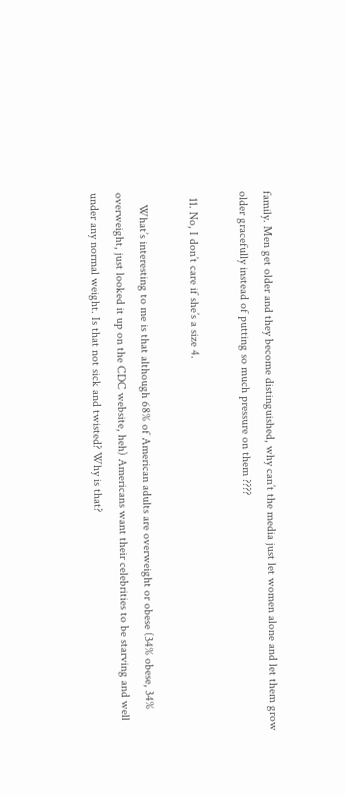family. Men get older and they become distinguished, why can’t the media just let women alone and let them grow older gracefully instead of putting so much pressure on them ????

  11. No, I don’t care if she’s a size 4.

    What’s interesting to me is that although 68% of American adults are overweight or obese (34% obese, 34% overweight, just looked it up on the CDC website, heh) Americans want their celebrities to be starving and well under any normal weight. Is that not sick and twisted? Why is that?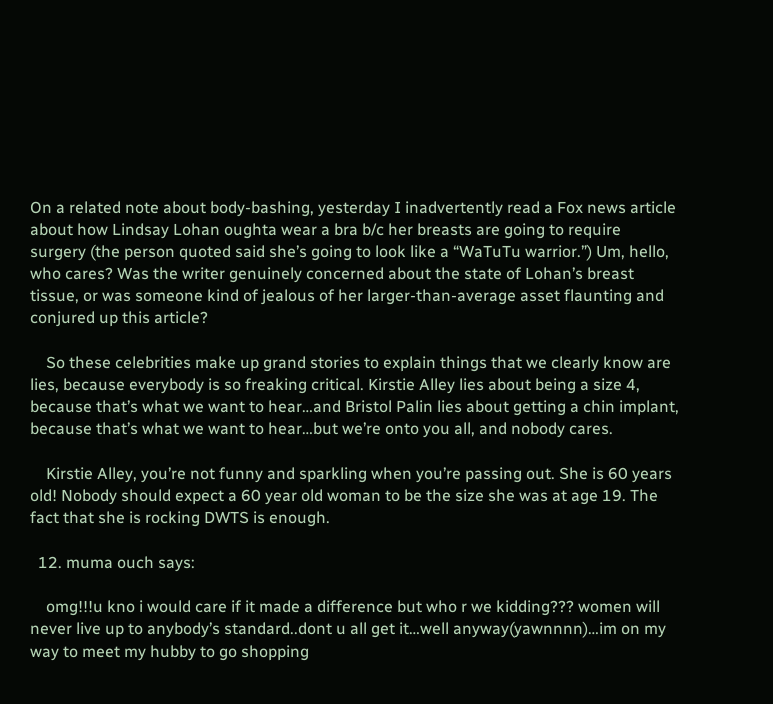On a related note about body-bashing, yesterday I inadvertently read a Fox news article about how Lindsay Lohan oughta wear a bra b/c her breasts are going to require surgery (the person quoted said she’s going to look like a “WaTuTu warrior.”) Um, hello, who cares? Was the writer genuinely concerned about the state of Lohan’s breast tissue, or was someone kind of jealous of her larger-than-average asset flaunting and conjured up this article?

    So these celebrities make up grand stories to explain things that we clearly know are lies, because everybody is so freaking critical. Kirstie Alley lies about being a size 4, because that’s what we want to hear…and Bristol Palin lies about getting a chin implant, because that’s what we want to hear…but we’re onto you all, and nobody cares.

    Kirstie Alley, you’re not funny and sparkling when you’re passing out. She is 60 years old! Nobody should expect a 60 year old woman to be the size she was at age 19. The fact that she is rocking DWTS is enough.

  12. muma ouch says:

    omg!!!u kno i would care if it made a difference but who r we kidding??? women will never live up to anybody’s standard..dont u all get it…well anyway(yawnnnn)…im on my way to meet my hubby to go shopping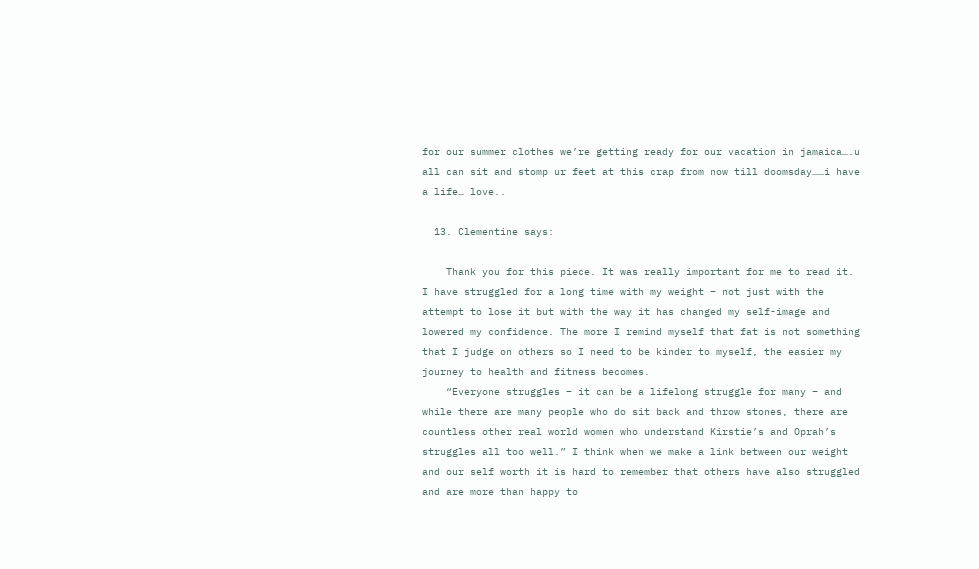for our summer clothes we’re getting ready for our vacation in jamaica….u all can sit and stomp ur feet at this crap from now till doomsday……i have a life… love..

  13. Clementine says:

    Thank you for this piece. It was really important for me to read it. I have struggled for a long time with my weight – not just with the attempt to lose it but with the way it has changed my self-image and lowered my confidence. The more I remind myself that fat is not something that I judge on others so I need to be kinder to myself, the easier my journey to health and fitness becomes.
    “Everyone struggles – it can be a lifelong struggle for many – and while there are many people who do sit back and throw stones, there are countless other real world women who understand Kirstie’s and Oprah’s struggles all too well.” I think when we make a link between our weight and our self worth it is hard to remember that others have also struggled and are more than happy to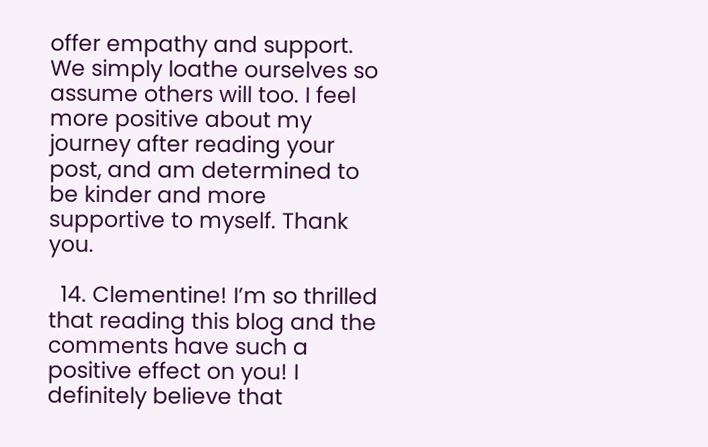offer empathy and support. We simply loathe ourselves so assume others will too. I feel more positive about my journey after reading your post, and am determined to be kinder and more supportive to myself. Thank you.

  14. Clementine! I’m so thrilled that reading this blog and the comments have such a positive effect on you! I definitely believe that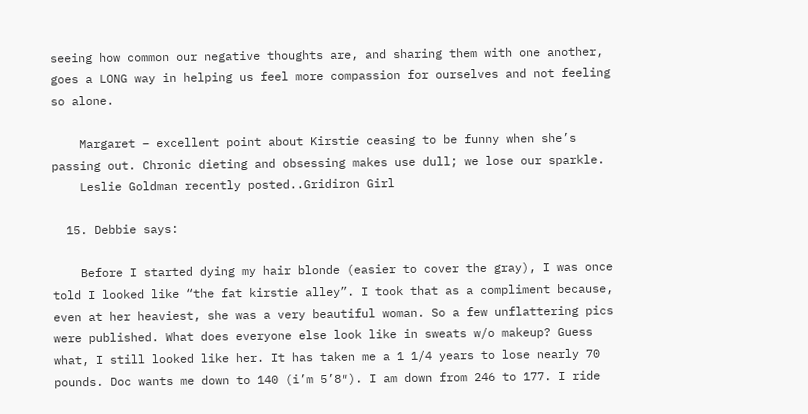seeing how common our negative thoughts are, and sharing them with one another, goes a LONG way in helping us feel more compassion for ourselves and not feeling so alone.

    Margaret – excellent point about Kirstie ceasing to be funny when she’s passing out. Chronic dieting and obsessing makes use dull; we lose our sparkle.
    Leslie Goldman recently posted..Gridiron Girl

  15. Debbie says:

    Before I started dying my hair blonde (easier to cover the gray), I was once told I looked like “the fat kirstie alley”. I took that as a compliment because, even at her heaviest, she was a very beautiful woman. So a few unflattering pics were published. What does everyone else look like in sweats w/o makeup? Guess what, I still looked like her. It has taken me a 1 1/4 years to lose nearly 70 pounds. Doc wants me down to 140 (i’m 5’8″). I am down from 246 to 177. I ride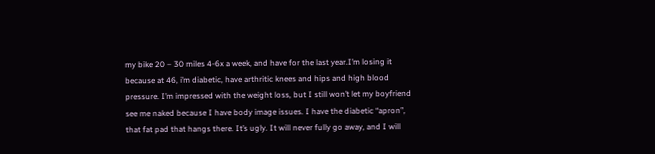my bike 20 – 30 miles 4-6x a week, and have for the last year.I’m losing it because at 46, i’m diabetic, have arthritic knees and hips and high blood pressure. I’m impressed with the weight loss, but I still won’t let my boyfriend see me naked because I have body image issues. I have the diabetic “apron”, that fat pad that hangs there. It’s ugly. It will never fully go away, and I will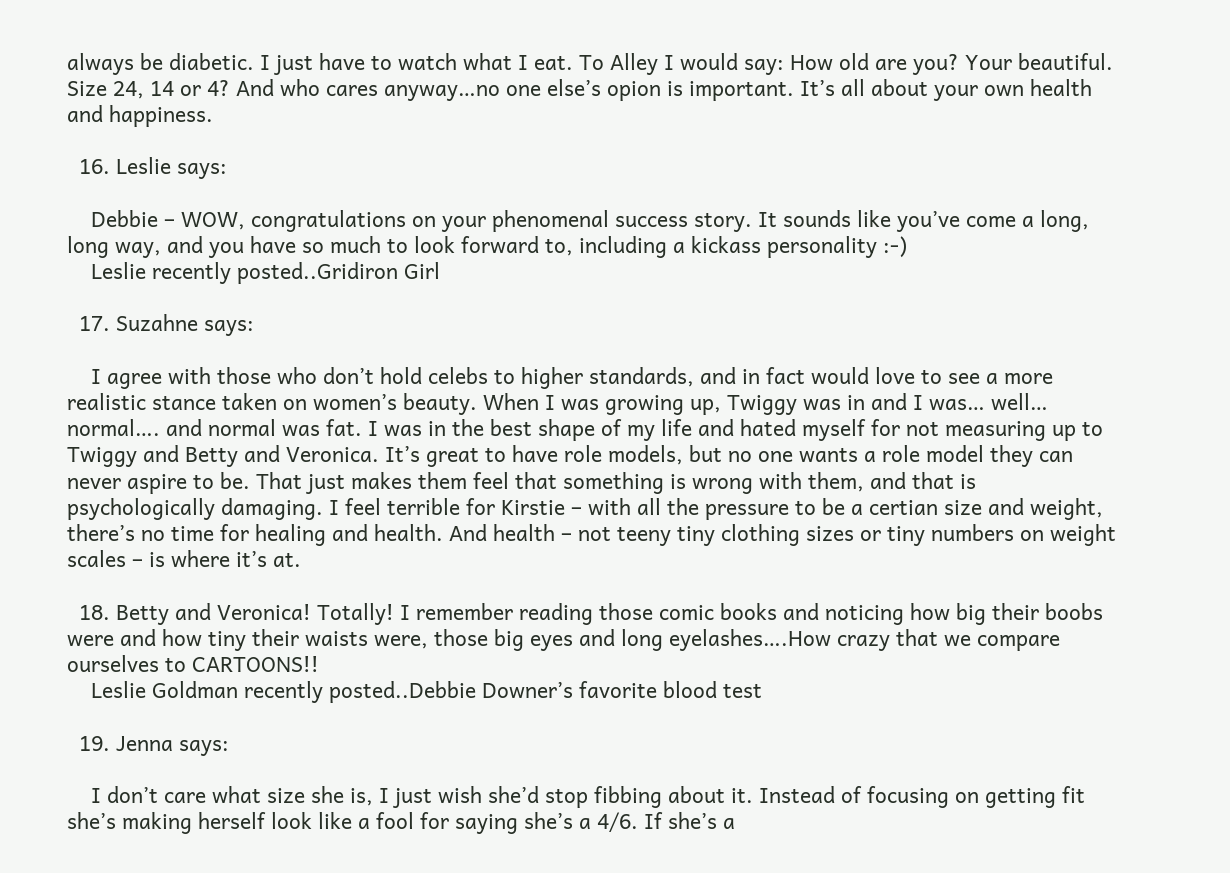always be diabetic. I just have to watch what I eat. To Alley I would say: How old are you? Your beautiful. Size 24, 14 or 4? And who cares anyway…no one else’s opion is important. It’s all about your own health and happiness.

  16. Leslie says:

    Debbie – WOW, congratulations on your phenomenal success story. It sounds like you’ve come a long, long way, and you have so much to look forward to, including a kickass personality :-)
    Leslie recently posted..Gridiron Girl

  17. Suzahne says:

    I agree with those who don’t hold celebs to higher standards, and in fact would love to see a more realistic stance taken on women’s beauty. When I was growing up, Twiggy was in and I was… well… normal…. and normal was fat. I was in the best shape of my life and hated myself for not measuring up to Twiggy and Betty and Veronica. It’s great to have role models, but no one wants a role model they can never aspire to be. That just makes them feel that something is wrong with them, and that is psychologically damaging. I feel terrible for Kirstie – with all the pressure to be a certian size and weight, there’s no time for healing and health. And health – not teeny tiny clothing sizes or tiny numbers on weight scales – is where it’s at.

  18. Betty and Veronica! Totally! I remember reading those comic books and noticing how big their boobs were and how tiny their waists were, those big eyes and long eyelashes….How crazy that we compare ourselves to CARTOONS!!
    Leslie Goldman recently posted..Debbie Downer’s favorite blood test

  19. Jenna says:

    I don’t care what size she is, I just wish she’d stop fibbing about it. Instead of focusing on getting fit she’s making herself look like a fool for saying she’s a 4/6. If she’s a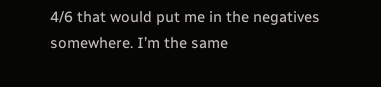4/6 that would put me in the negatives somewhere. I’m the same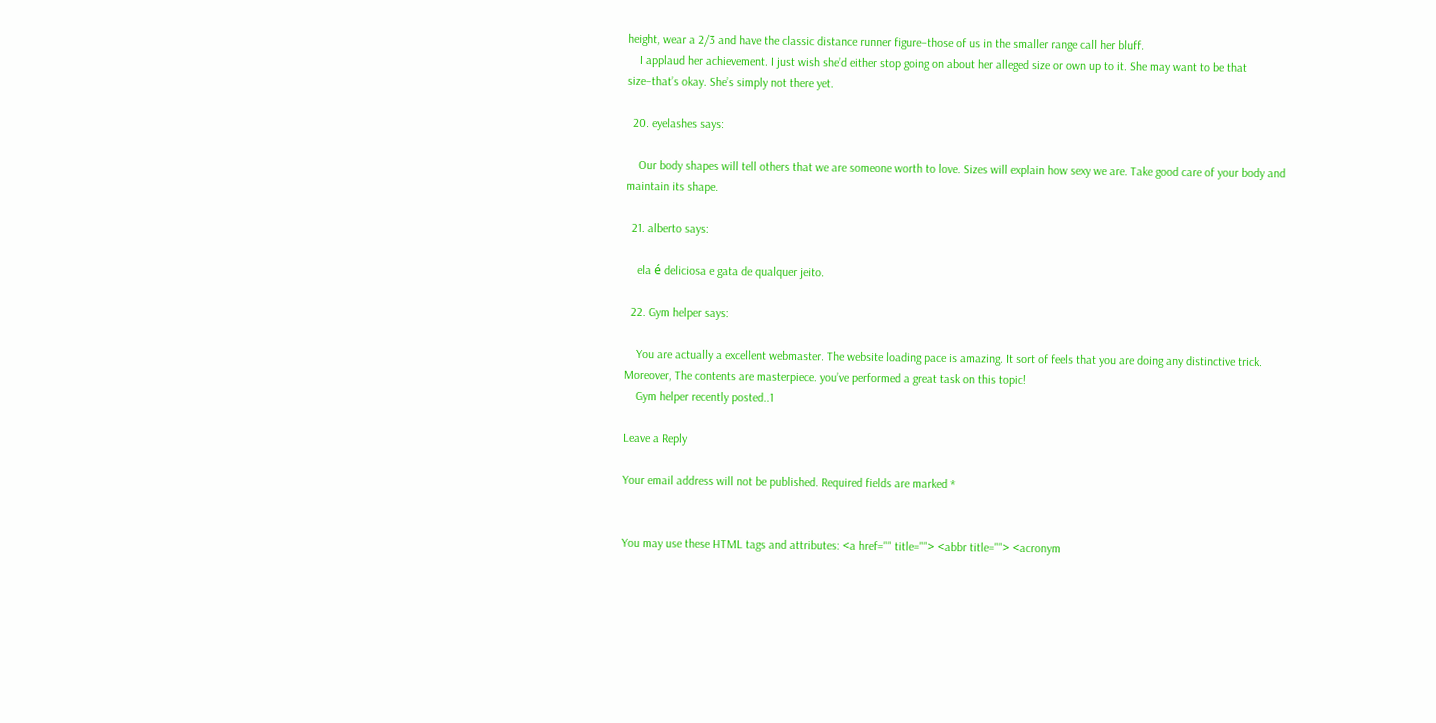height, wear a 2/3 and have the classic distance runner figure–those of us in the smaller range call her bluff.
    I applaud her achievement. I just wish she’d either stop going on about her alleged size or own up to it. She may want to be that size–that’s okay. She’s simply not there yet.

  20. eyelashes says:

    Our body shapes will tell others that we are someone worth to love. Sizes will explain how sexy we are. Take good care of your body and maintain its shape.

  21. alberto says:

    ela é deliciosa e gata de qualquer jeito.

  22. Gym helper says:

    You are actually a excellent webmaster. The website loading pace is amazing. It sort of feels that you are doing any distinctive trick. Moreover, The contents are masterpiece. you’ve performed a great task on this topic!
    Gym helper recently posted..1

Leave a Reply

Your email address will not be published. Required fields are marked *


You may use these HTML tags and attributes: <a href="" title=""> <abbr title=""> <acronym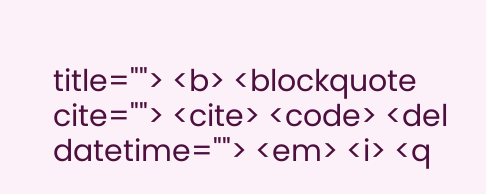title=""> <b> <blockquote cite=""> <cite> <code> <del datetime=""> <em> <i> <q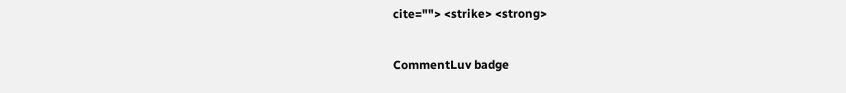cite=""> <strike> <strong>

CommentLuv badge